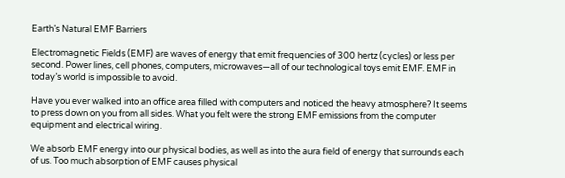Earth’s Natural EMF Barriers

Electromagnetic Fields (EMF) are waves of energy that emit frequencies of 300 hertz (cycles) or less per second. Power lines, cell phones, computers, microwaves—all of our technological toys emit EMF. EMF in today’s world is impossible to avoid.

Have you ever walked into an office area filled with computers and noticed the heavy atmosphere? It seems to press down on you from all sides. What you felt were the strong EMF emissions from the computer equipment and electrical wiring.

We absorb EMF energy into our physical bodies, as well as into the aura field of energy that surrounds each of us. Too much absorption of EMF causes physical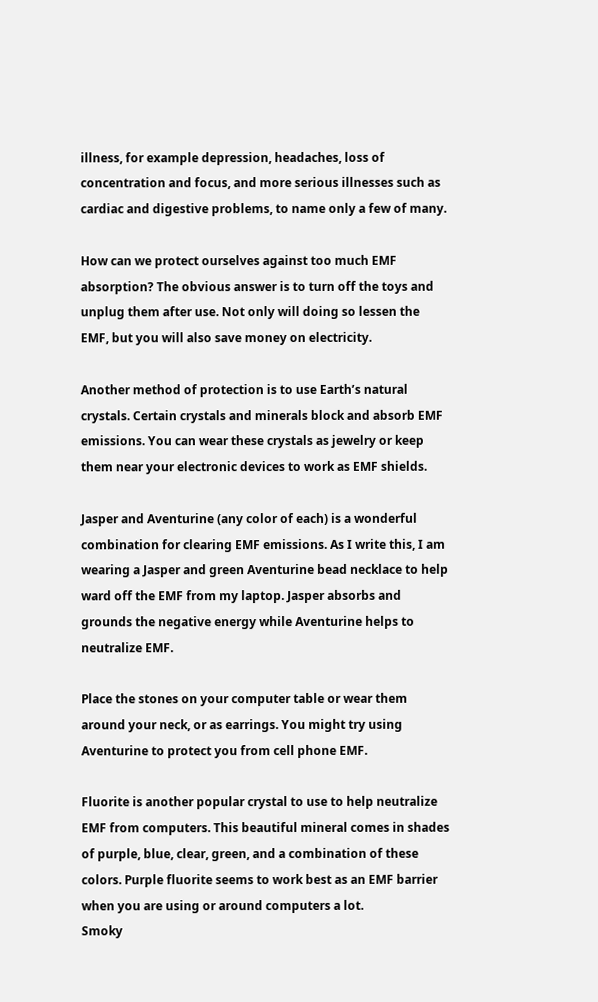illness, for example depression, headaches, loss of concentration and focus, and more serious illnesses such as cardiac and digestive problems, to name only a few of many.

How can we protect ourselves against too much EMF absorption? The obvious answer is to turn off the toys and unplug them after use. Not only will doing so lessen the EMF, but you will also save money on electricity.

Another method of protection is to use Earth’s natural crystals. Certain crystals and minerals block and absorb EMF emissions. You can wear these crystals as jewelry or keep them near your electronic devices to work as EMF shields.

Jasper and Aventurine (any color of each) is a wonderful combination for clearing EMF emissions. As I write this, I am wearing a Jasper and green Aventurine bead necklace to help ward off the EMF from my laptop. Jasper absorbs and grounds the negative energy while Aventurine helps to neutralize EMF.

Place the stones on your computer table or wear them around your neck, or as earrings. You might try using Aventurine to protect you from cell phone EMF.

Fluorite is another popular crystal to use to help neutralize EMF from computers. This beautiful mineral comes in shades of purple, blue, clear, green, and a combination of these colors. Purple fluorite seems to work best as an EMF barrier when you are using or around computers a lot.
Smoky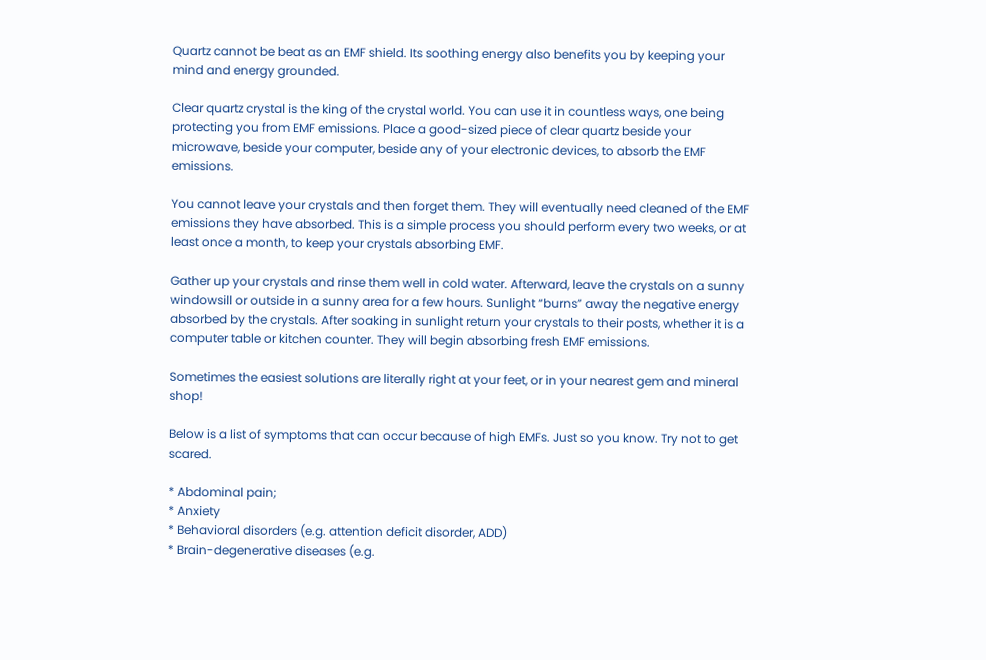Quartz cannot be beat as an EMF shield. Its soothing energy also benefits you by keeping your mind and energy grounded.

Clear quartz crystal is the king of the crystal world. You can use it in countless ways, one being protecting you from EMF emissions. Place a good-sized piece of clear quartz beside your microwave, beside your computer, beside any of your electronic devices, to absorb the EMF emissions.

You cannot leave your crystals and then forget them. They will eventually need cleaned of the EMF emissions they have absorbed. This is a simple process you should perform every two weeks, or at least once a month, to keep your crystals absorbing EMF.

Gather up your crystals and rinse them well in cold water. Afterward, leave the crystals on a sunny windowsill or outside in a sunny area for a few hours. Sunlight “burns” away the negative energy absorbed by the crystals. After soaking in sunlight return your crystals to their posts, whether it is a computer table or kitchen counter. They will begin absorbing fresh EMF emissions.

Sometimes the easiest solutions are literally right at your feet, or in your nearest gem and mineral shop!

Below is a list of symptoms that can occur because of high EMFs. Just so you know. Try not to get scared.

* Abdominal pain;
* Anxiety
* Behavioral disorders (e.g. attention deficit disorder, ADD)
* Brain-degenerative diseases (e.g.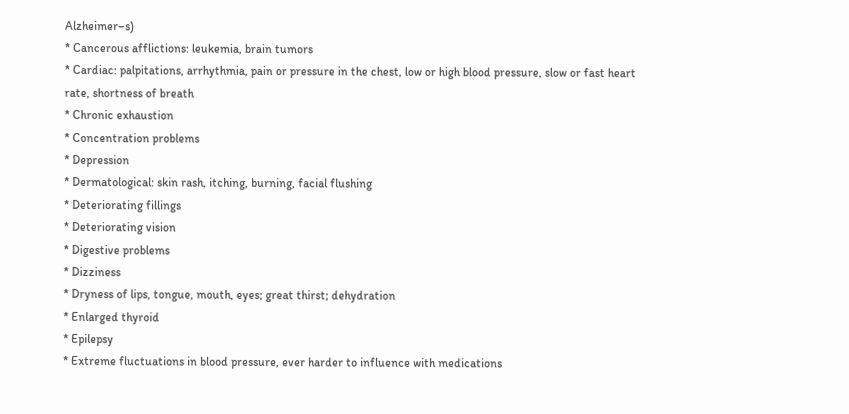Alzheimer–s)
* Cancerous afflictions: leukemia, brain tumors
* Cardiac: palpitations, arrhythmia, pain or pressure in the chest, low or high blood pressure, slow or fast heart rate, shortness of breath
* Chronic exhaustion
* Concentration problems
* Depression
* Dermatological: skin rash, itching, burning, facial flushing
* Deteriorating fillings
* Deteriorating vision
* Digestive problems
* Dizziness
* Dryness of lips, tongue, mouth, eyes; great thirst; dehydration
* Enlarged thyroid
* Epilepsy
* Extreme fluctuations in blood pressure, ever harder to influence with medications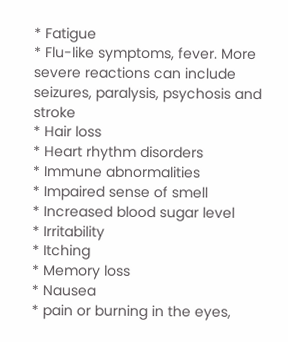* Fatigue
* Flu-like symptoms, fever. More severe reactions can include seizures, paralysis, psychosis and stroke
* Hair loss
* Heart rhythm disorders
* Immune abnormalities
* Impaired sense of smell
* Increased blood sugar level
* Irritability
* Itching
* Memory loss
* Nausea
* pain or burning in the eyes,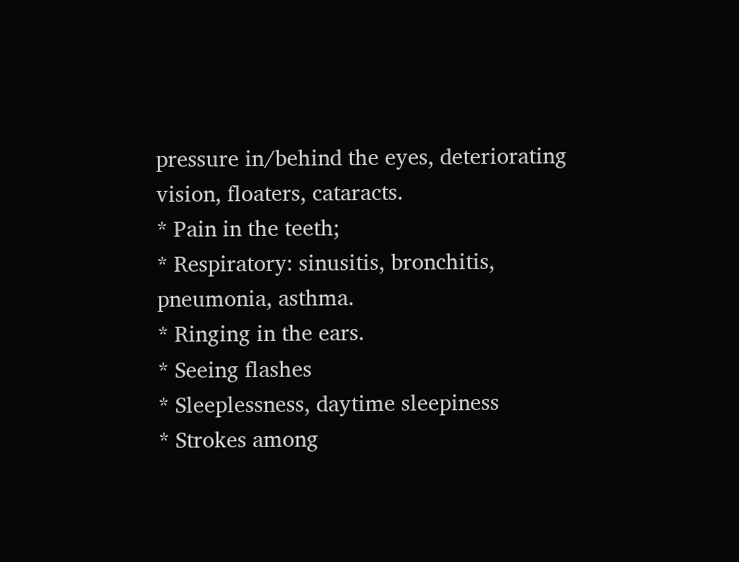pressure in/behind the eyes, deteriorating vision, floaters, cataracts.
* Pain in the teeth;
* Respiratory: sinusitis, bronchitis, pneumonia, asthma.
* Ringing in the ears.
* Seeing flashes
* Sleeplessness, daytime sleepiness
* Strokes among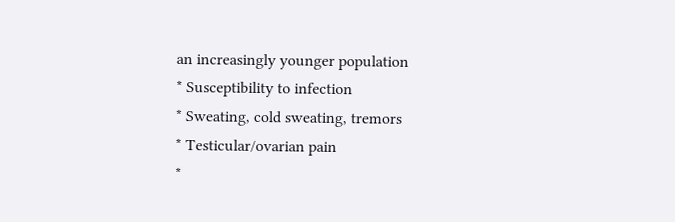an increasingly younger population
* Susceptibility to infection
* Sweating, cold sweating, tremors
* Testicular/ovarian pain
*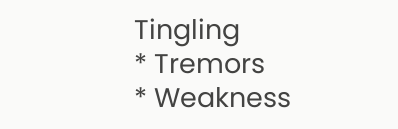Tingling
* Tremors
* Weakness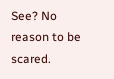See? No reason to be scared.